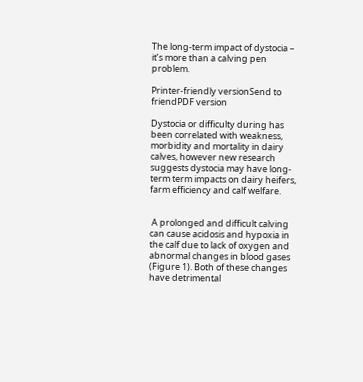The long-term impact of dystocia – it’s more than a calving pen problem.

Printer-friendly versionSend to friendPDF version

Dystocia or difficulty during has been correlated with weakness, morbidity and mortality in dairy calves, however new research suggests dystocia may have long-term term impacts on dairy heifers, farm efficiency and calf welfare.


 A prolonged and difficult calving can cause acidosis and hypoxia in the calf due to lack of oxygen and abnormal changes in blood gases (Figure 1). Both of these changes have detrimental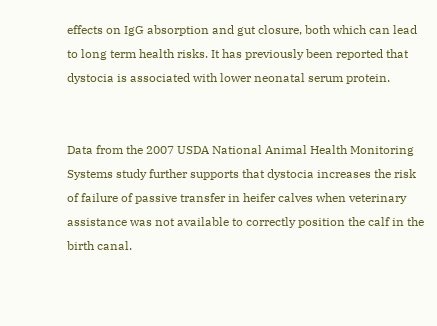effects on IgG absorption and gut closure, both which can lead to long term health risks. It has previously been reported that dystocia is associated with lower neonatal serum protein.


Data from the 2007 USDA National Animal Health Monitoring Systems study further supports that dystocia increases the risk of failure of passive transfer in heifer calves when veterinary assistance was not available to correctly position the calf in the birth canal.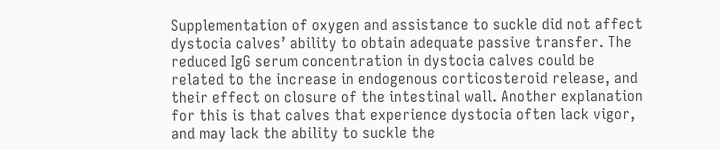Supplementation of oxygen and assistance to suckle did not affect dystocia calves’ ability to obtain adequate passive transfer. The reduced IgG serum concentration in dystocia calves could be related to the increase in endogenous corticosteroid release, and their effect on closure of the intestinal wall. Another explanation for this is that calves that experience dystocia often lack vigor, and may lack the ability to suckle the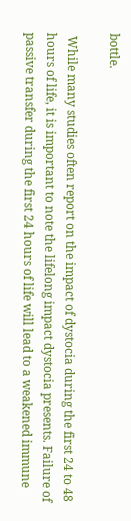bottle.

 While many studies often report on the impact of dystocia during the first 24 to 48 hours of life, it is important to note the lifelong impact dystocia presents. Failure of passive transfer during the first 24 hours of life will lead to a weakened immune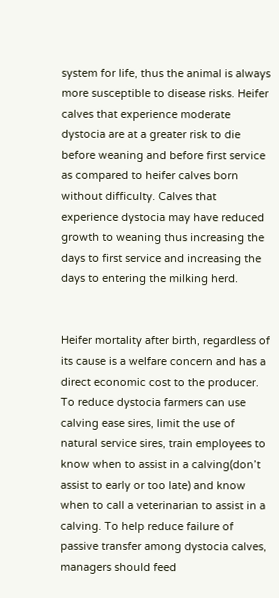system for life, thus the animal is always more susceptible to disease risks. Heifer calves that experience moderate dystocia are at a greater risk to die before weaning and before first service as compared to heifer calves born without difficulty. Calves that experience dystocia may have reduced growth to weaning thus increasing the days to first service and increasing the days to entering the milking herd.


Heifer mortality after birth, regardless of its cause is a welfare concern and has a direct economic cost to the producer. To reduce dystocia farmers can use calving ease sires, limit the use of natural service sires, train employees to know when to assist in a calving(don’t assist to early or too late) and know when to call a veterinarian to assist in a calving. To help reduce failure of passive transfer among dystocia calves, managers should feed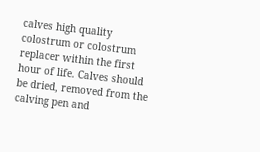calves high quality colostrum or colostrum replacer within the first hour of life. Calves should be dried, removed from the calving pen and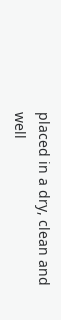placed in a dry, clean and well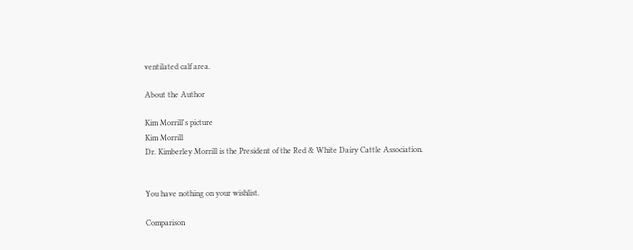ventilated calf area.

About the Author

Kim Morrill's picture
Kim Morrill
Dr. Kimberley Morrill is the President of the Red & White Dairy Cattle Association.


You have nothing on your wishlist.

Comparison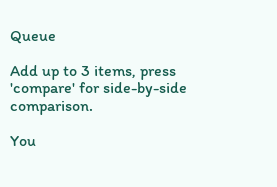Queue

Add up to 3 items, press 'compare' for side-by-side comparison.

You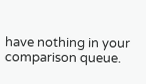have nothing in your comparison queue.